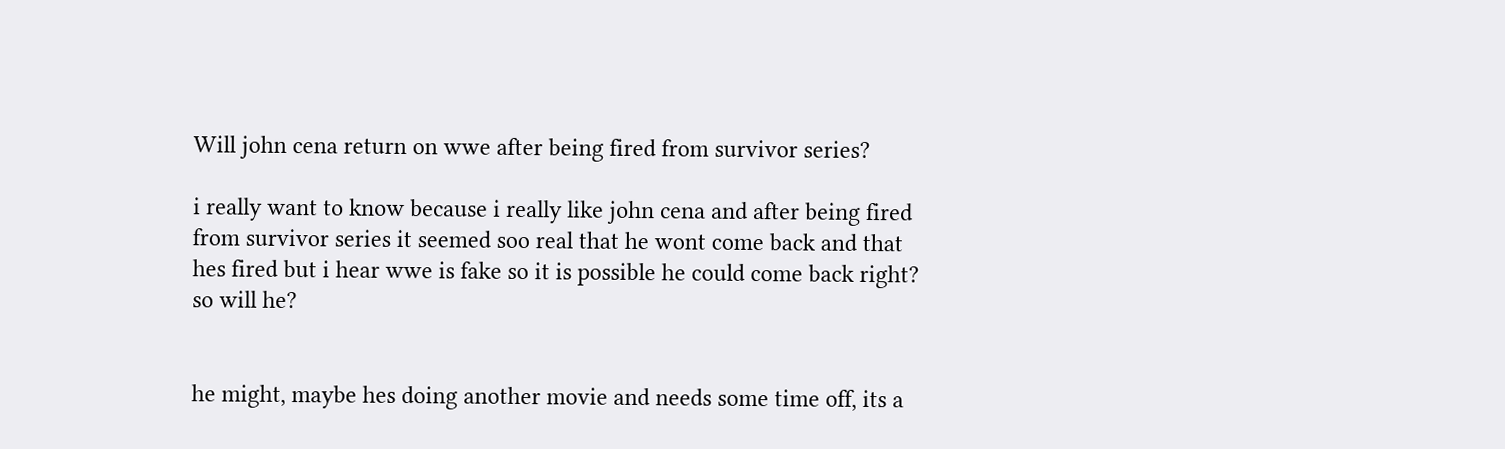Will john cena return on wwe after being fired from survivor series?

i really want to know because i really like john cena and after being fired from survivor series it seemed soo real that he wont come back and that hes fired but i hear wwe is fake so it is possible he could come back right? so will he?


he might, maybe hes doing another movie and needs some time off, its a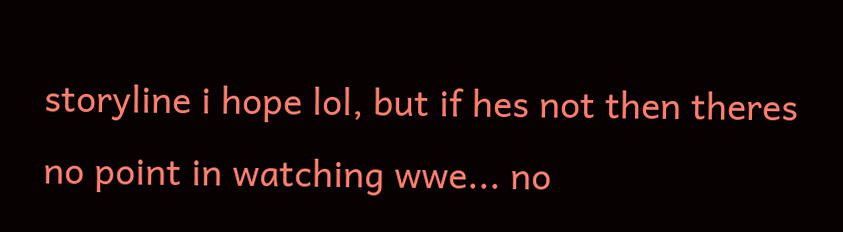storyline i hope lol, but if hes not then theres no point in watching wwe... no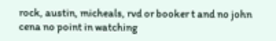rock, austin, micheals, rvd or booker t and no john cena no point in watching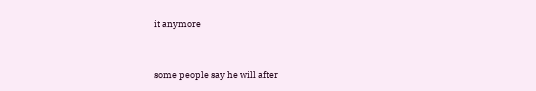it anymore


some people say he will after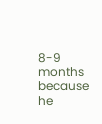8-9 months because he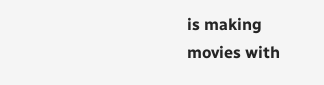is making movies with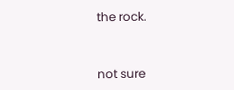the rock.


not sure